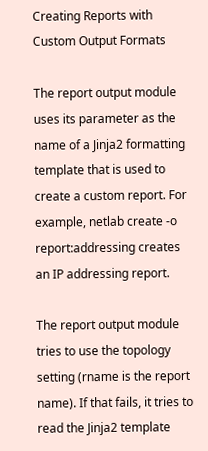Creating Reports with Custom Output Formats

The report output module uses its parameter as the name of a Jinja2 formatting template that is used to create a custom report. For example, netlab create -o report:addressing creates an IP addressing report.

The report output module tries to use the topology setting (rname is the report name). If that fails, it tries to read the Jinja2 template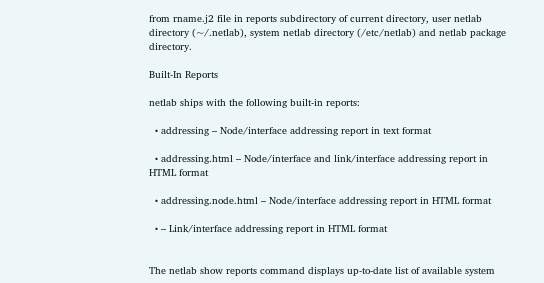from rname.j2 file in reports subdirectory of current directory, user netlab directory (~/.netlab), system netlab directory (/etc/netlab) and netlab package directory.

Built-In Reports

netlab ships with the following built-in reports:

  • addressing – Node/interface addressing report in text format

  • addressing.html – Node/interface and link/interface addressing report in HTML format

  • addressing.node.html – Node/interface addressing report in HTML format

  • – Link/interface addressing report in HTML format


The netlab show reports command displays up-to-date list of available system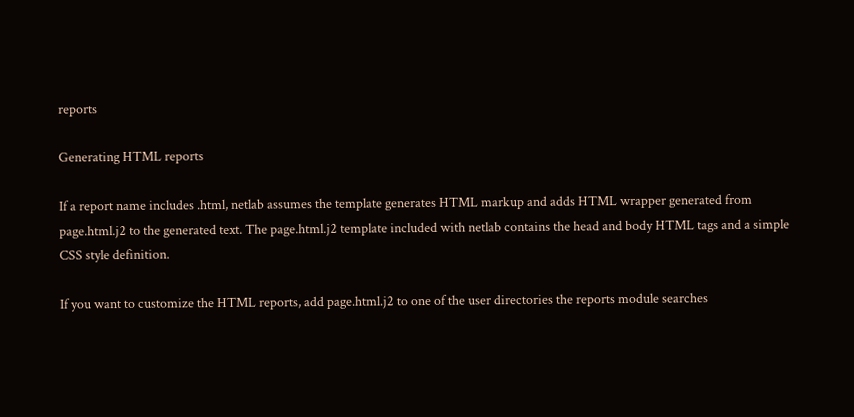reports

Generating HTML reports

If a report name includes .html, netlab assumes the template generates HTML markup and adds HTML wrapper generated from page.html.j2 to the generated text. The page.html.j2 template included with netlab contains the head and body HTML tags and a simple CSS style definition.

If you want to customize the HTML reports, add page.html.j2 to one of the user directories the reports module searches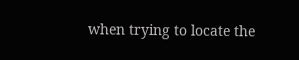when trying to locate the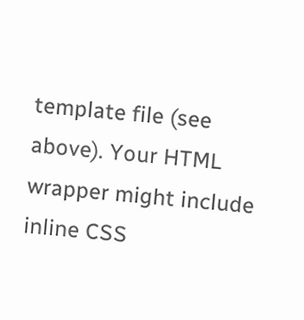template file (see above). Your HTML wrapper might include inline CSS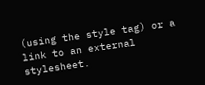(using the style tag) or a link to an external stylesheet.